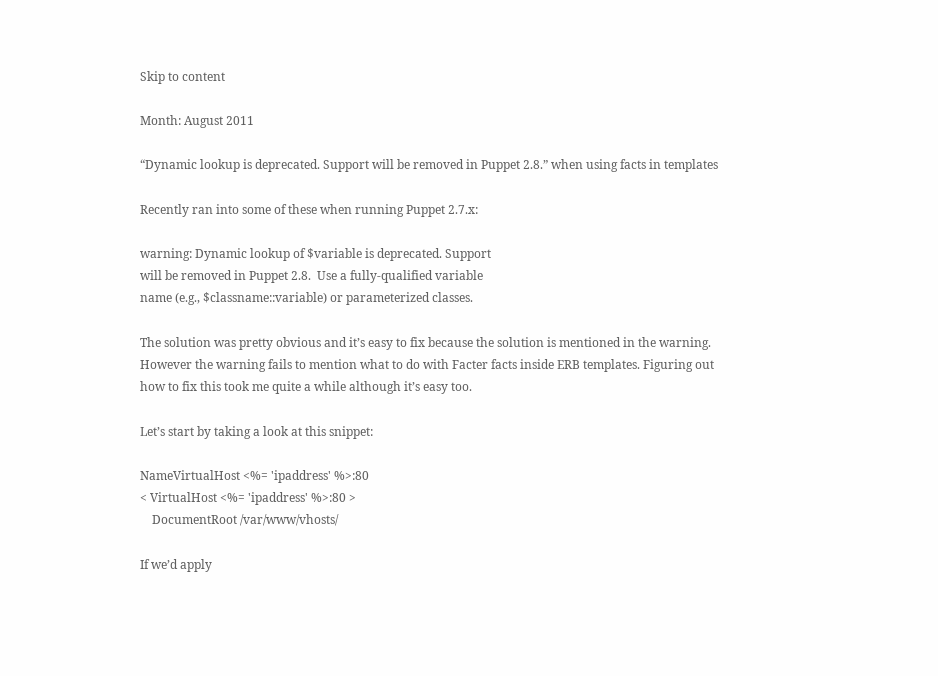Skip to content

Month: August 2011

“Dynamic lookup is deprecated. Support will be removed in Puppet 2.8.” when using facts in templates

Recently ran into some of these when running Puppet 2.7.x:

warning: Dynamic lookup of $variable is deprecated. Support
will be removed in Puppet 2.8.  Use a fully-qualified variable
name (e.g., $classname::variable) or parameterized classes.

The solution was pretty obvious and it’s easy to fix because the solution is mentioned in the warning. However the warning fails to mention what to do with Facter facts inside ERB templates. Figuring out how to fix this took me quite a while although it’s easy too.

Let’s start by taking a look at this snippet:

NameVirtualHost <%= 'ipaddress' %>:80
< VirtualHost <%= 'ipaddress' %>:80 >
    DocumentRoot /var/www/vhosts/

If we’d apply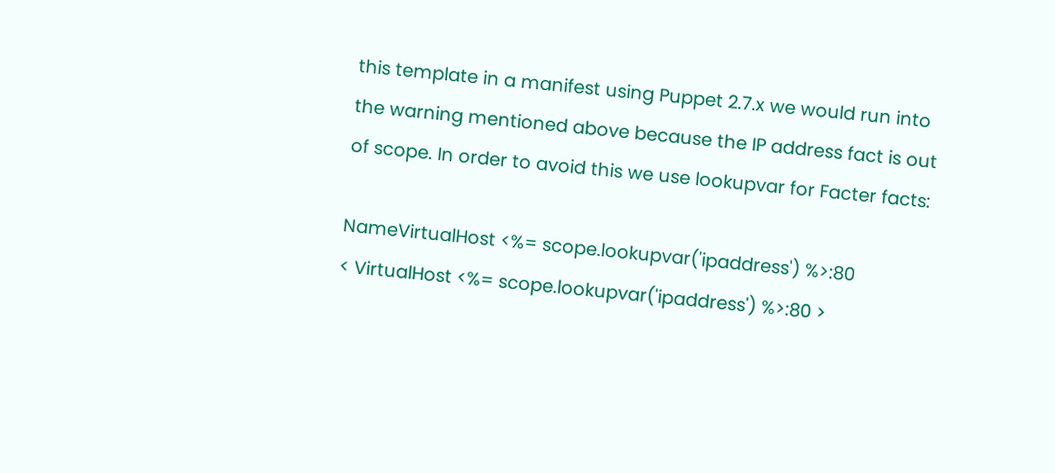this template in a manifest using Puppet 2.7.x we would run into the warning mentioned above because the IP address fact is out of scope. In order to avoid this we use lookupvar for Facter facts:

NameVirtualHost <%= scope.lookupvar('ipaddress') %>:80
< VirtualHost <%= scope.lookupvar('ipaddress') %>:80 >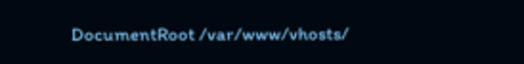DocumentRoot /var/www/vhosts/